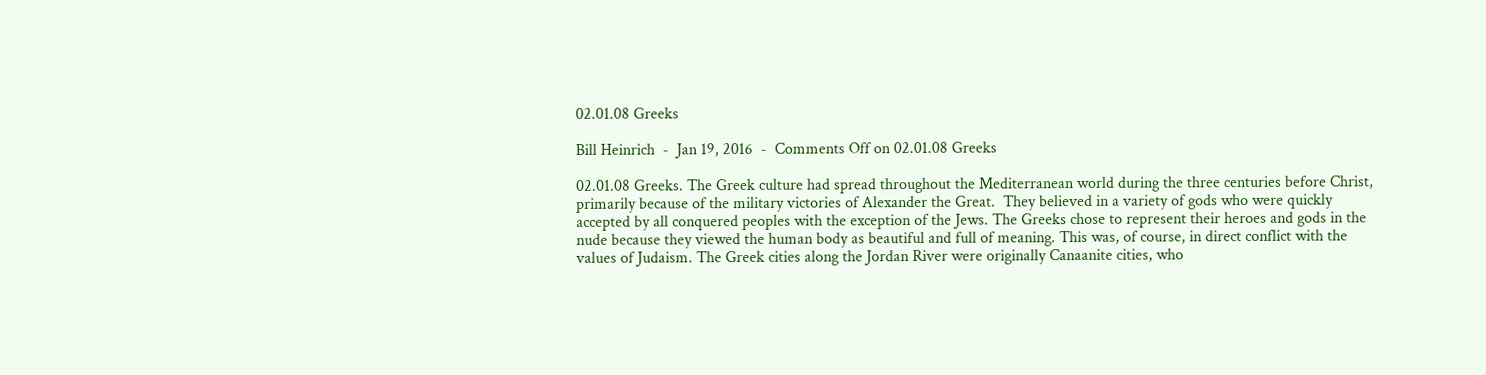02.01.08 Greeks

Bill Heinrich  -  Jan 19, 2016  -  Comments Off on 02.01.08 Greeks

02.01.08 Greeks. The Greek culture had spread throughout the Mediterranean world during the three centuries before Christ, primarily because of the military victories of Alexander the Great.  They believed in a variety of gods who were quickly accepted by all conquered peoples with the exception of the Jews. The Greeks chose to represent their heroes and gods in the nude because they viewed the human body as beautiful and full of meaning. This was, of course, in direct conflict with the values of Judaism. The Greek cities along the Jordan River were originally Canaanite cities, who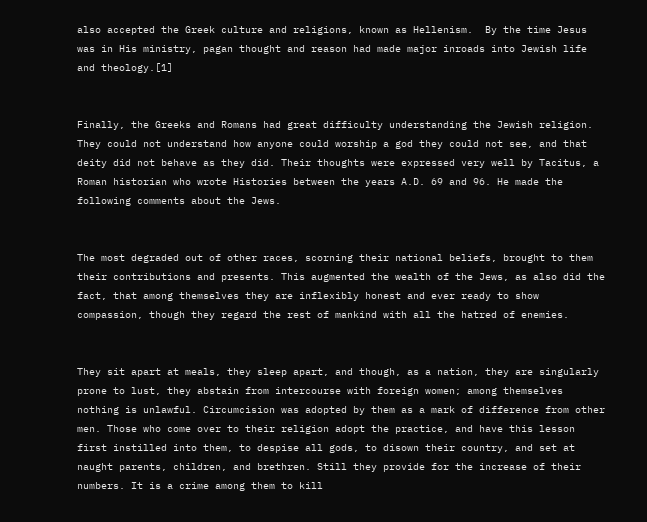also accepted the Greek culture and religions, known as Hellenism.  By the time Jesus was in His ministry, pagan thought and reason had made major inroads into Jewish life and theology.[1]


Finally, the Greeks and Romans had great difficulty understanding the Jewish religion.  They could not understand how anyone could worship a god they could not see, and that deity did not behave as they did. Their thoughts were expressed very well by Tacitus, a Roman historian who wrote Histories between the years A.D. 69 and 96. He made the following comments about the Jews.


The most degraded out of other races, scorning their national beliefs, brought to them their contributions and presents. This augmented the wealth of the Jews, as also did the fact, that among themselves they are inflexibly honest and ever ready to show compassion, though they regard the rest of mankind with all the hatred of enemies.


They sit apart at meals, they sleep apart, and though, as a nation, they are singularly prone to lust, they abstain from intercourse with foreign women; among themselves nothing is unlawful. Circumcision was adopted by them as a mark of difference from other men. Those who come over to their religion adopt the practice, and have this lesson first instilled into them, to despise all gods, to disown their country, and set at naught parents, children, and brethren. Still they provide for the increase of their numbers. It is a crime among them to kill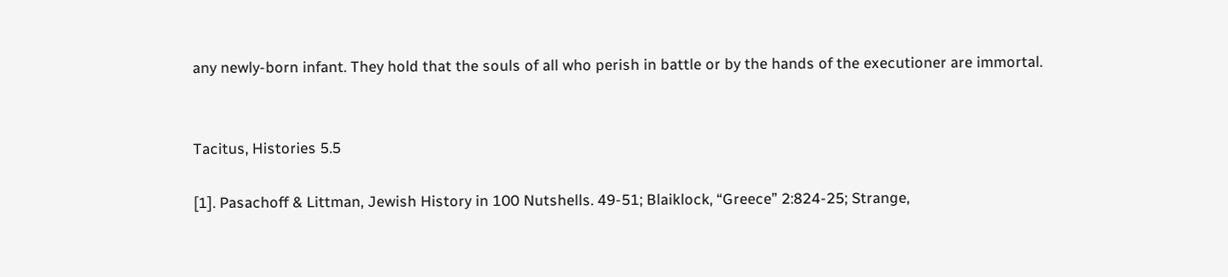any newly-born infant. They hold that the souls of all who perish in battle or by the hands of the executioner are immortal.


Tacitus, Histories 5.5

[1]. Pasachoff & Littman, Jewish History in 100 Nutshells. 49-51; Blaiklock, “Greece” 2:824-25; Strange,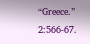“Greece.” 2:566-67.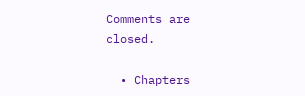Comments are closed.

  • Chapters